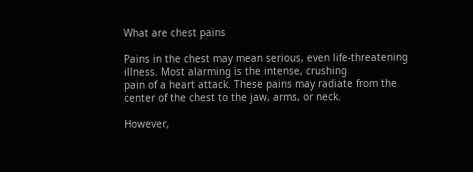What are chest pains

Pains in the chest may mean serious, even life-threatening illness. Most alarming is the intense, crushing
pain of a heart attack. These pains may radiate from the center of the chest to the jaw, arms, or neck.

However,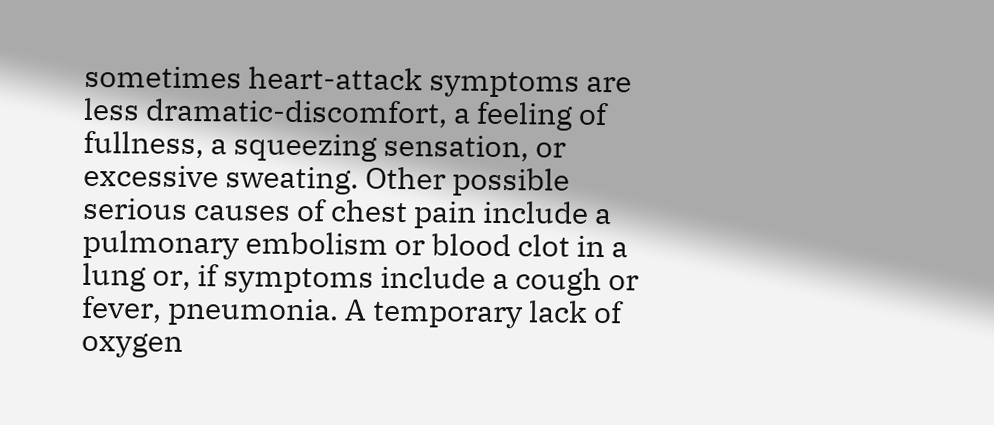sometimes heart-attack symptoms are less dramatic-discomfort, a feeling of fullness, a squeezing sensation, or excessive sweating. Other possible serious causes of chest pain include a pulmonary embolism or blood clot in a lung or, if symptoms include a cough or fever, pneumonia. A temporary lack of oxygen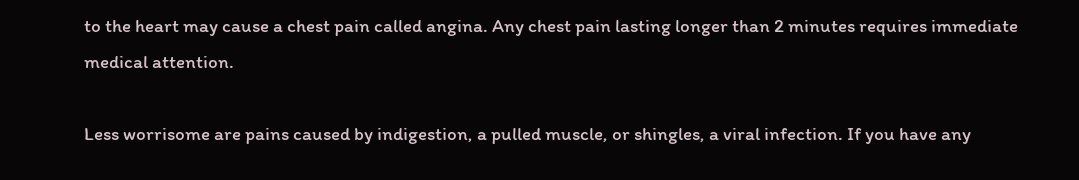to the heart may cause a chest pain called angina. Any chest pain lasting longer than 2 minutes requires immediate medical attention.

Less worrisome are pains caused by indigestion, a pulled muscle, or shingles, a viral infection. If you have any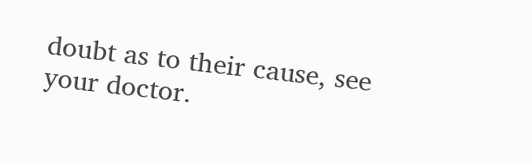doubt as to their cause, see your doctor.